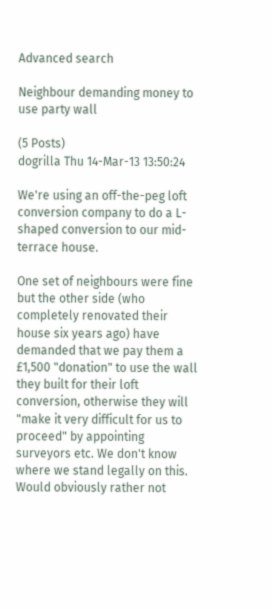Advanced search

Neighbour demanding money to use party wall

(5 Posts)
dogrilla Thu 14-Mar-13 13:50:24

We're using an off-the-peg loft conversion company to do a L-shaped conversion to our mid-terrace house.

One set of neighbours were fine but the other side (who completely renovated their house six years ago) have demanded that we pay them a £1,500 "donation" to use the wall they built for their loft conversion, otherwise they will "make it very difficult for us to proceed" by appointing surveyors etc. We don't know where we stand legally on this. Would obviously rather not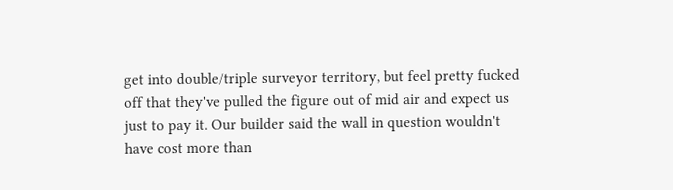get into double/triple surveyor territory, but feel pretty fucked off that they've pulled the figure out of mid air and expect us just to pay it. Our builder said the wall in question wouldn't have cost more than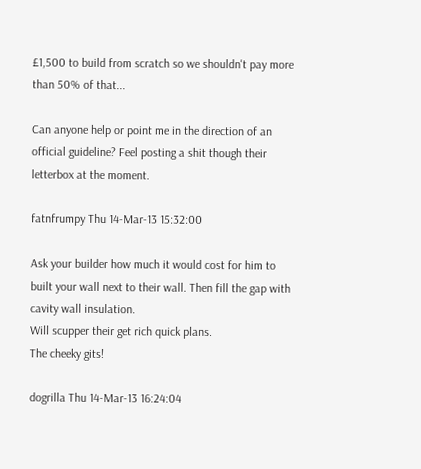£1,500 to build from scratch so we shouldn't pay more than 50% of that...

Can anyone help or point me in the direction of an official guideline? Feel posting a shit though their letterbox at the moment.

fatnfrumpy Thu 14-Mar-13 15:32:00

Ask your builder how much it would cost for him to built your wall next to their wall. Then fill the gap with cavity wall insulation.
Will scupper their get rich quick plans.
The cheeky gits!

dogrilla Thu 14-Mar-13 16:24:04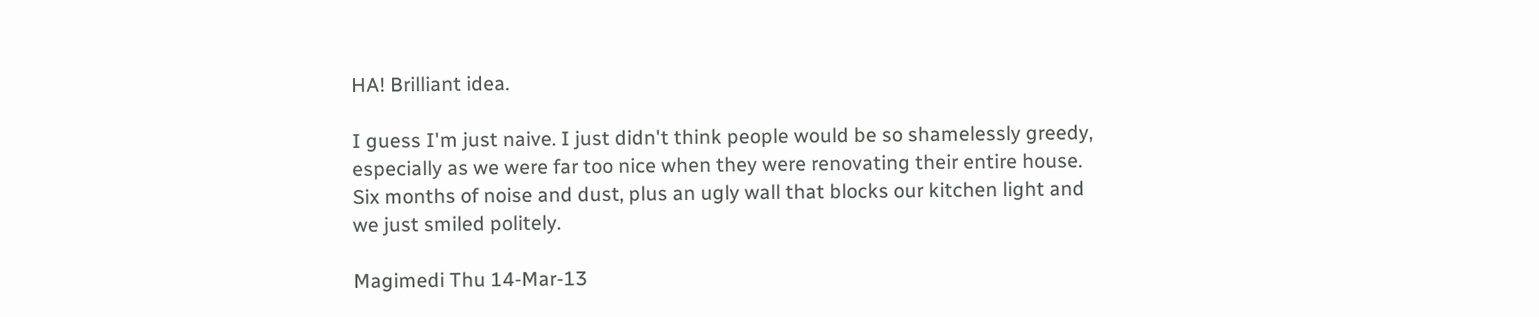HA! Brilliant idea.

I guess I'm just naive. I just didn't think people would be so shamelessly greedy, especially as we were far too nice when they were renovating their entire house. Six months of noise and dust, plus an ugly wall that blocks our kitchen light and we just smiled politely.

Magimedi Thu 14-Mar-13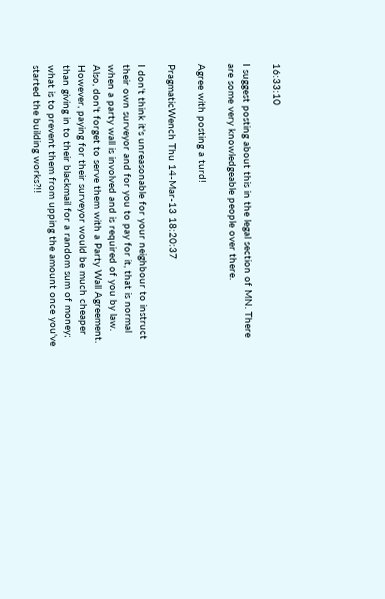16:33:10

I suggest posting about this in the legal section of MN. There are some very knowledgeable people over there.

Agree with posting a turd!

PragmaticWench Thu 14-Mar-13 18:20:37

I don't think it's unreasonable for your neighbour to instruct their own surveyor and for you to pay for it, that is normal when a party wall is involved and is required of you by law. Also, don't forget to serve them with a Party Wall Agreement. However, paying for their surveyor would be much cheaper than giving in to their blackmail for a random sum of money; what is to prevent them from upping the amount once you've started the building works?!!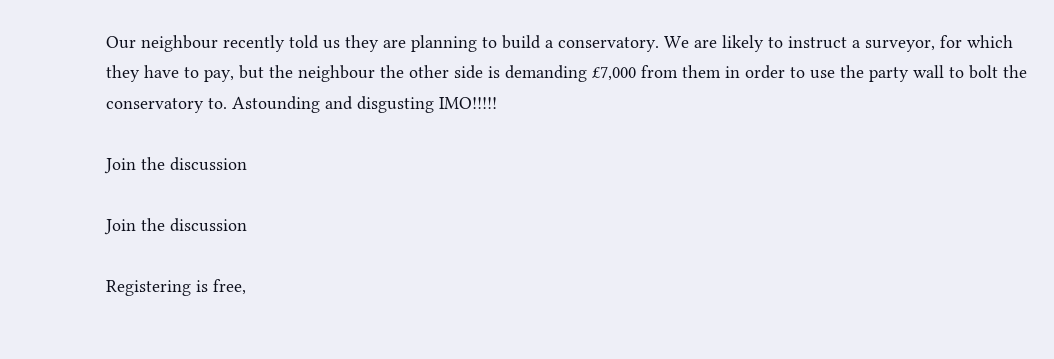Our neighbour recently told us they are planning to build a conservatory. We are likely to instruct a surveyor, for which they have to pay, but the neighbour the other side is demanding £7,000 from them in order to use the party wall to bolt the conservatory to. Astounding and disgusting IMO!!!!!

Join the discussion

Join the discussion

Registering is free,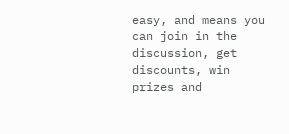easy, and means you can join in the discussion, get discounts, win prizes and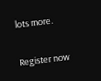lots more.

Register now